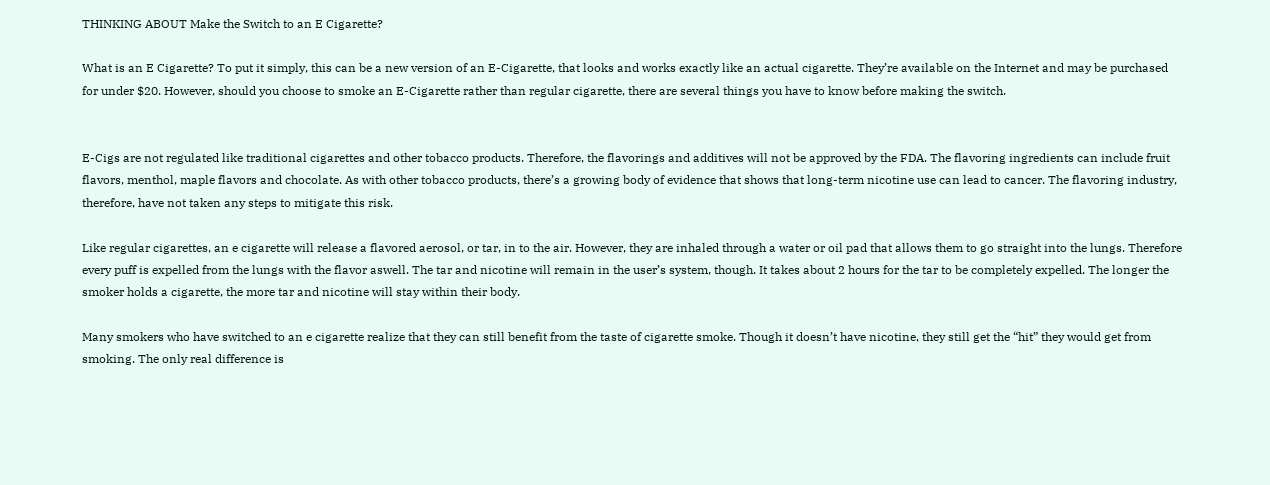THINKING ABOUT Make the Switch to an E Cigarette?

What is an E Cigarette? To put it simply, this can be a new version of an E-Cigarette, that looks and works exactly like an actual cigarette. They’re available on the Internet and may be purchased for under $20. However, should you choose to smoke an E-Cigarette rather than regular cigarette, there are several things you have to know before making the switch.


E-Cigs are not regulated like traditional cigarettes and other tobacco products. Therefore, the flavorings and additives will not be approved by the FDA. The flavoring ingredients can include fruit flavors, menthol, maple flavors and chocolate. As with other tobacco products, there’s a growing body of evidence that shows that long-term nicotine use can lead to cancer. The flavoring industry, therefore, have not taken any steps to mitigate this risk.

Like regular cigarettes, an e cigarette will release a flavored aerosol, or tar, in to the air. However, they are inhaled through a water or oil pad that allows them to go straight into the lungs. Therefore every puff is expelled from the lungs with the flavor aswell. The tar and nicotine will remain in the user’s system, though. It takes about 2 hours for the tar to be completely expelled. The longer the smoker holds a cigarette, the more tar and nicotine will stay within their body.

Many smokers who have switched to an e cigarette realize that they can still benefit from the taste of cigarette smoke. Though it doesn’t have nicotine, they still get the “hit” they would get from smoking. The only real difference is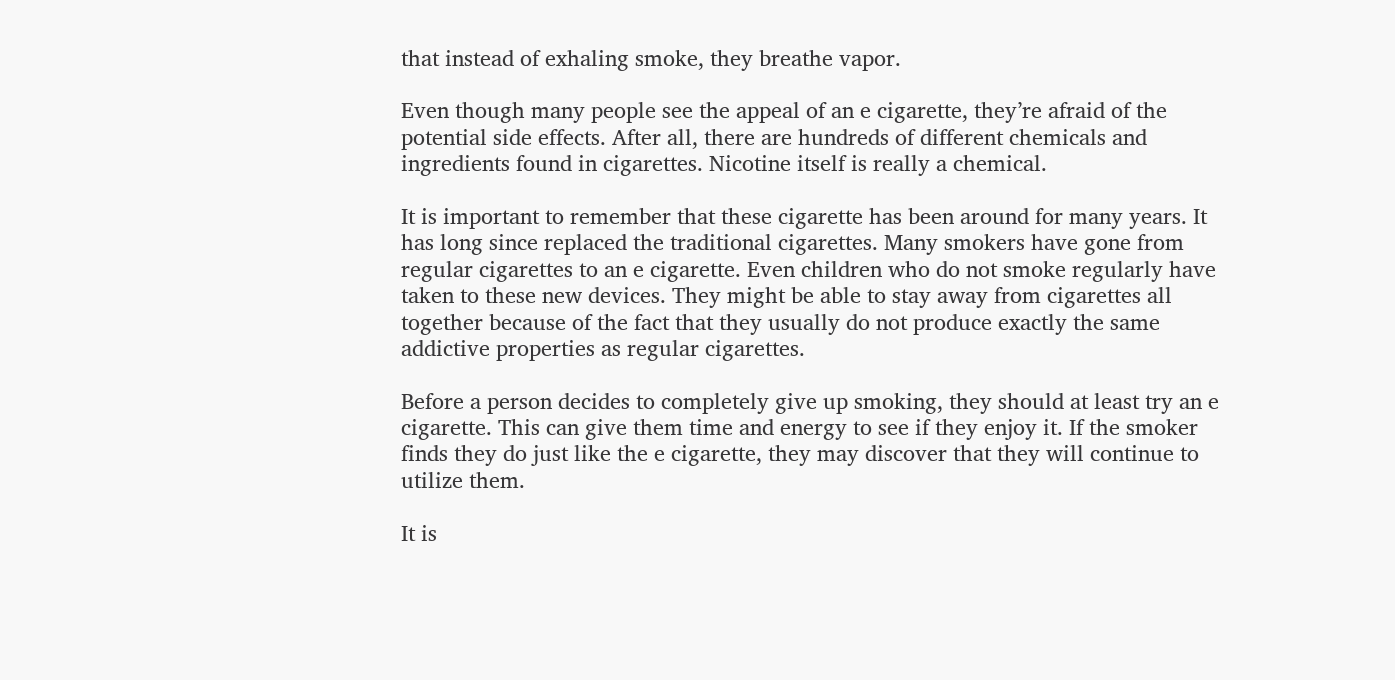that instead of exhaling smoke, they breathe vapor.

Even though many people see the appeal of an e cigarette, they’re afraid of the potential side effects. After all, there are hundreds of different chemicals and ingredients found in cigarettes. Nicotine itself is really a chemical.

It is important to remember that these cigarette has been around for many years. It has long since replaced the traditional cigarettes. Many smokers have gone from regular cigarettes to an e cigarette. Even children who do not smoke regularly have taken to these new devices. They might be able to stay away from cigarettes all together because of the fact that they usually do not produce exactly the same addictive properties as regular cigarettes.

Before a person decides to completely give up smoking, they should at least try an e cigarette. This can give them time and energy to see if they enjoy it. If the smoker finds they do just like the e cigarette, they may discover that they will continue to utilize them.

It is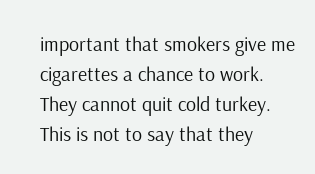important that smokers give me cigarettes a chance to work. They cannot quit cold turkey. This is not to say that they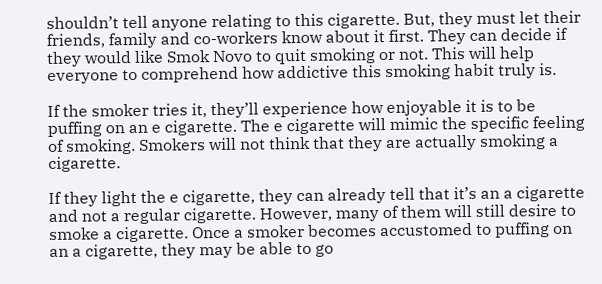shouldn’t tell anyone relating to this cigarette. But, they must let their friends, family and co-workers know about it first. They can decide if they would like Smok Novo to quit smoking or not. This will help everyone to comprehend how addictive this smoking habit truly is.

If the smoker tries it, they’ll experience how enjoyable it is to be puffing on an e cigarette. The e cigarette will mimic the specific feeling of smoking. Smokers will not think that they are actually smoking a cigarette.

If they light the e cigarette, they can already tell that it’s an a cigarette and not a regular cigarette. However, many of them will still desire to smoke a cigarette. Once a smoker becomes accustomed to puffing on an a cigarette, they may be able to go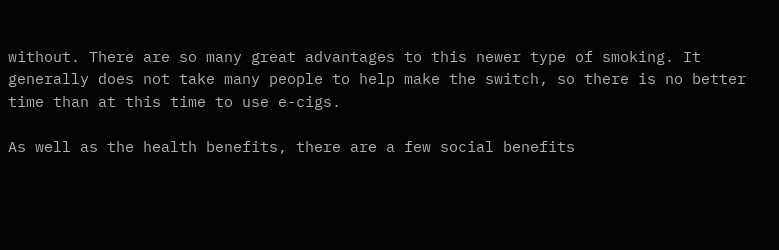without. There are so many great advantages to this newer type of smoking. It generally does not take many people to help make the switch, so there is no better time than at this time to use e-cigs.

As well as the health benefits, there are a few social benefits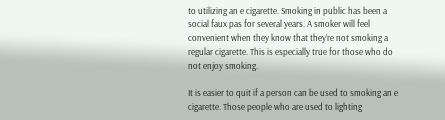to utilizing an e cigarette. Smoking in public has been a social faux pas for several years. A smoker will feel convenient when they know that they’re not smoking a regular cigarette. This is especially true for those who do not enjoy smoking.

It is easier to quit if a person can be used to smoking an e cigarette. Those people who are used to lighting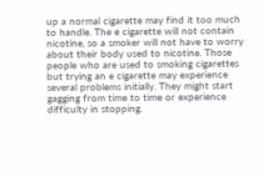up a normal cigarette may find it too much to handle. The e cigarette will not contain nicotine, so a smoker will not have to worry about their body used to nicotine. Those people who are used to smoking cigarettes but trying an e cigarette may experience several problems initially. They might start gagging from time to time or experience difficulty in stopping.